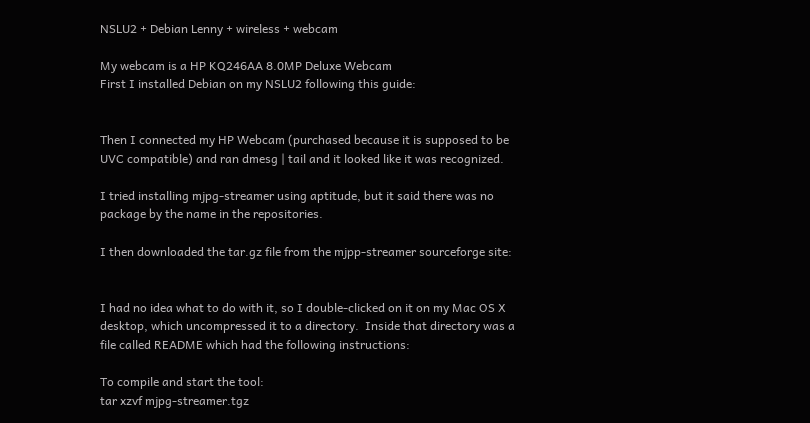NSLU2 + Debian Lenny + wireless + webcam

My webcam is a HP KQ246AA 8.0MP Deluxe Webcam
First I installed Debian on my NSLU2 following this guide:


Then I connected my HP Webcam (purchased because it is supposed to be UVC compatible) and ran dmesg | tail and it looked like it was recognized.

I tried installing mjpg-streamer using aptitude, but it said there was no package by the name in the repositories.

I then downloaded the tar.gz file from the mjpp-streamer sourceforge site:


I had no idea what to do with it, so I double-clicked on it on my Mac OS X desktop, which uncompressed it to a directory.  Inside that directory was a file called README which had the following instructions:

To compile and start the tool:
tar xzvf mjpg-streamer.tgz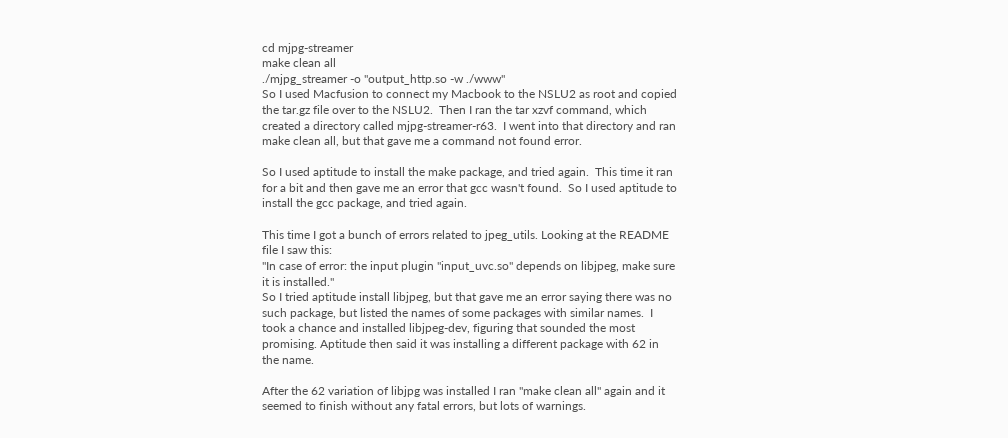cd mjpg-streamer
make clean all
./mjpg_streamer -o "output_http.so -w ./www"
So I used Macfusion to connect my Macbook to the NSLU2 as root and copied the tar.gz file over to the NSLU2.  Then I ran the tar xzvf command, which created a directory called mjpg-streamer-r63.  I went into that directory and ran make clean all, but that gave me a command not found error.

So I used aptitude to install the make package, and tried again.  This time it ran for a bit and then gave me an error that gcc wasn't found.  So I used aptitude to install the gcc package, and tried again.

This time I got a bunch of errors related to jpeg_utils. Looking at the README file I saw this:
"In case of error: the input plugin "input_uvc.so" depends on libjpeg, make sure it is installed."
So I tried aptitude install libjpeg, but that gave me an error saying there was no such package, but listed the names of some packages with similar names.  I took a chance and installed libjpeg-dev, figuring that sounded the most promising. Aptitude then said it was installing a different package with 62 in the name.

After the 62 variation of libjpg was installed I ran "make clean all" again and it seemed to finish without any fatal errors, but lots of warnings.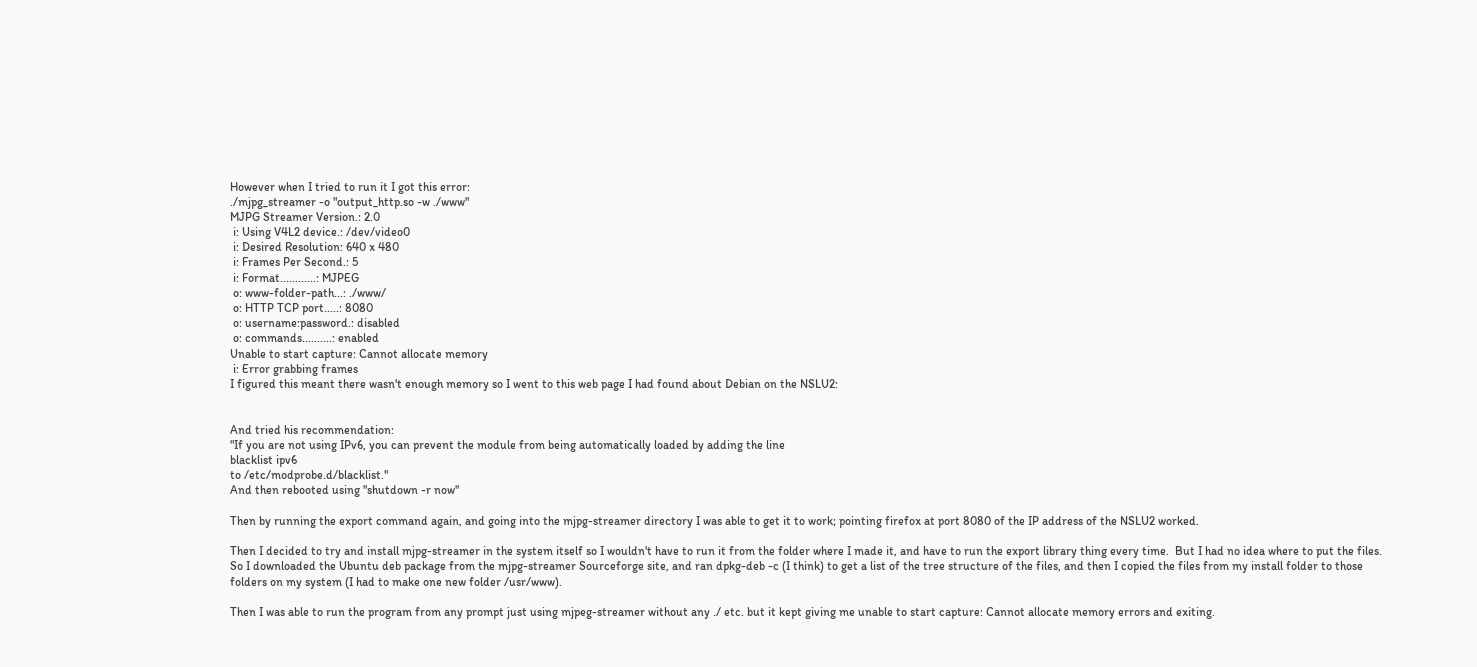However when I tried to run it I got this error:
./mjpg_streamer -o "output_http.so -w ./www"
MJPG Streamer Version.: 2.0
 i: Using V4L2 device.: /dev/video0
 i: Desired Resolution: 640 x 480
 i: Frames Per Second.: 5
 i: Format............: MJPEG
 o: www-folder-path...: ./www/
 o: HTTP TCP port.....: 8080
 o: username:password.: disabled
 o: commands..........: enabled
Unable to start capture: Cannot allocate memory
 i: Error grabbing frames
I figured this meant there wasn't enough memory so I went to this web page I had found about Debian on the NSLU2:


And tried his recommendation:
"If you are not using IPv6, you can prevent the module from being automatically loaded by adding the line
blacklist ipv6
to /etc/modprobe.d/blacklist."
And then rebooted using "shutdown -r now"

Then by running the export command again, and going into the mjpg-streamer directory I was able to get it to work; pointing firefox at port 8080 of the IP address of the NSLU2 worked.

Then I decided to try and install mjpg-streamer in the system itself so I wouldn't have to run it from the folder where I made it, and have to run the export library thing every time.  But I had no idea where to put the files.  So I downloaded the Ubuntu deb package from the mjpg-streamer Sourceforge site, and ran dpkg-deb -c (I think) to get a list of the tree structure of the files, and then I copied the files from my install folder to those folders on my system (I had to make one new folder /usr/www).

Then I was able to run the program from any prompt just using mjpeg-streamer without any ./ etc. but it kept giving me unable to start capture: Cannot allocate memory errors and exiting.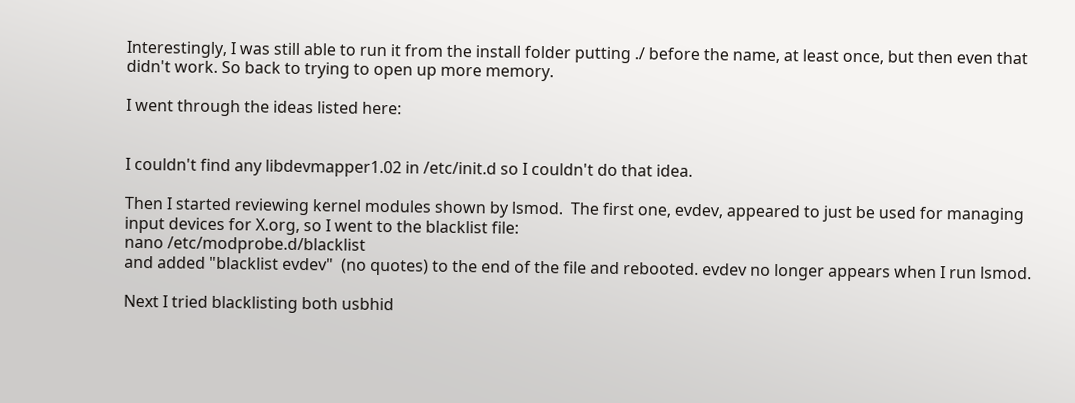Interestingly, I was still able to run it from the install folder putting ./ before the name, at least once, but then even that didn't work. So back to trying to open up more memory.

I went through the ideas listed here:


I couldn't find any libdevmapper1.02 in /etc/init.d so I couldn't do that idea.

Then I started reviewing kernel modules shown by lsmod.  The first one, evdev, appeared to just be used for managing input devices for X.org, so I went to the blacklist file:
nano /etc/modprobe.d/blacklist
and added "blacklist evdev"  (no quotes) to the end of the file and rebooted. evdev no longer appears when I run lsmod.

Next I tried blacklisting both usbhid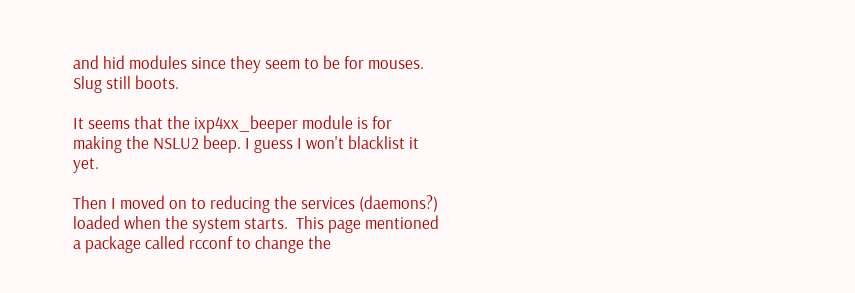and hid modules since they seem to be for mouses. Slug still boots.

It seems that the ixp4xx_beeper module is for making the NSLU2 beep. I guess I won't blacklist it yet.

Then I moved on to reducing the services (daemons?) loaded when the system starts.  This page mentioned a package called rcconf to change the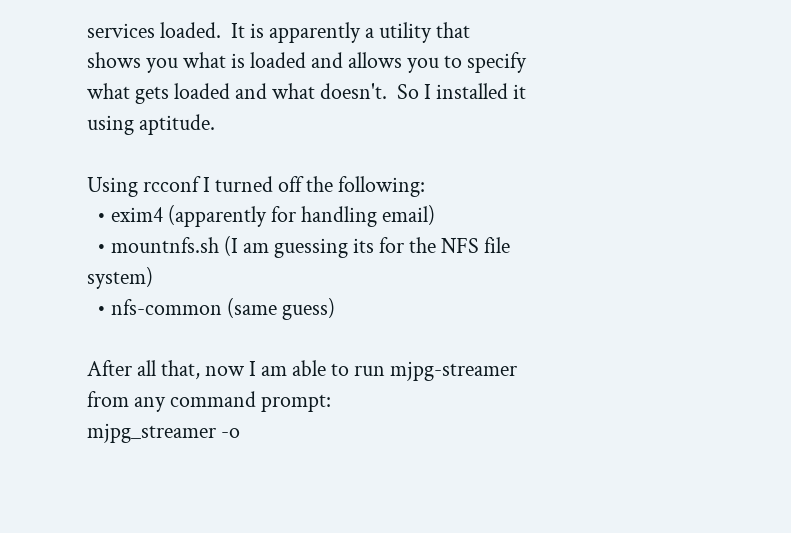services loaded.  It is apparently a utility that shows you what is loaded and allows you to specify what gets loaded and what doesn't.  So I installed it using aptitude.

Using rcconf I turned off the following:
  • exim4 (apparently for handling email)
  • mountnfs.sh (I am guessing its for the NFS file system)
  • nfs-common (same guess)

After all that, now I am able to run mjpg-streamer from any command prompt:
mjpg_streamer -o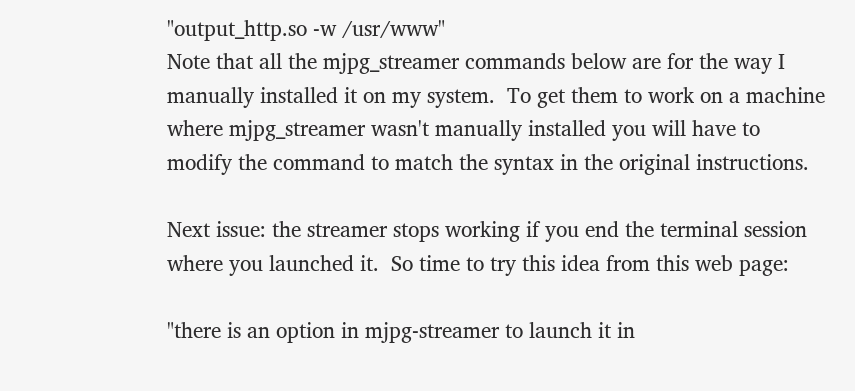"output_http.so -w /usr/www"
Note that all the mjpg_streamer commands below are for the way I manually installed it on my system.  To get them to work on a machine where mjpg_streamer wasn't manually installed you will have to modify the command to match the syntax in the original instructions.

Next issue: the streamer stops working if you end the terminal session where you launched it.  So time to try this idea from this web page:

"there is an option in mjpg-streamer to launch it in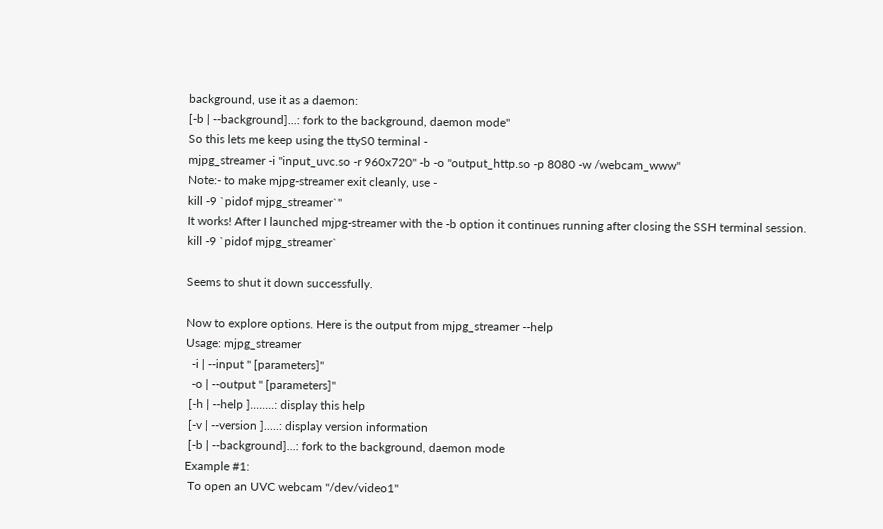background, use it as a daemon:
[-b | --background]...: fork to the background, daemon mode"
So this lets me keep using the ttyS0 terminal -
mjpg_streamer -i "input_uvc.so -r 960x720" -b -o "output_http.so -p 8080 -w /webcam_www"
Note:- to make mjpg-streamer exit cleanly, use -
kill -9 `pidof mjpg_streamer`"
It works! After I launched mjpg-streamer with the -b option it continues running after closing the SSH terminal session.
kill -9 `pidof mjpg_streamer`

Seems to shut it down successfully.

Now to explore options. Here is the output from mjpg_streamer --help
Usage: mjpg_streamer
  -i | --input " [parameters]"
  -o | --output " [parameters]"
 [-h | --help ]........: display this help
 [-v | --version ].....: display version information
 [-b | --background]...: fork to the background, daemon mode
Example #1:
 To open an UVC webcam "/dev/video1"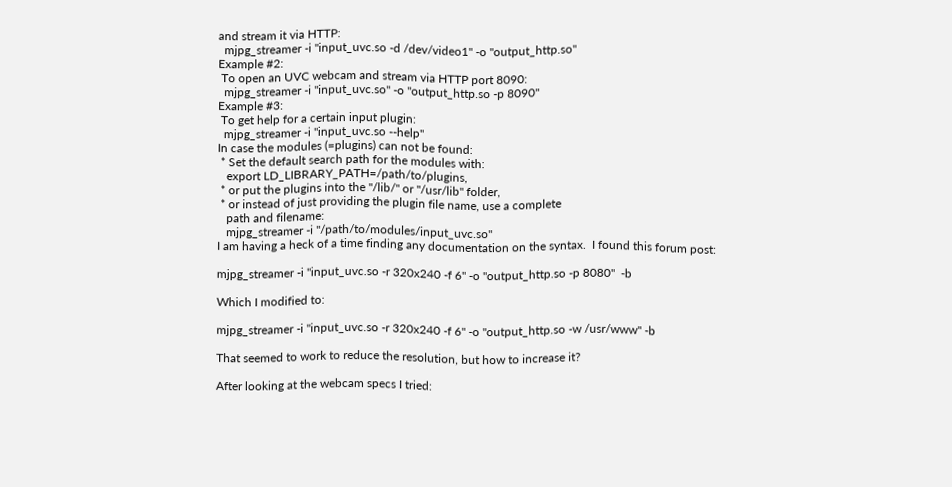and stream it via HTTP:
  mjpg_streamer -i "input_uvc.so -d /dev/video1" -o "output_http.so"
Example #2:
 To open an UVC webcam and stream via HTTP port 8090:
  mjpg_streamer -i "input_uvc.so" -o "output_http.so -p 8090"
Example #3:
 To get help for a certain input plugin:
  mjpg_streamer -i "input_uvc.so --help"
In case the modules (=plugins) can not be found:
 * Set the default search path for the modules with:
   export LD_LIBRARY_PATH=/path/to/plugins,
 * or put the plugins into the "/lib/" or "/usr/lib" folder,
 * or instead of just providing the plugin file name, use a complete
   path and filename:
   mjpg_streamer -i "/path/to/modules/input_uvc.so"
I am having a heck of a time finding any documentation on the syntax.  I found this forum post:

mjpg_streamer -i "input_uvc.so -r 320x240 -f 6" -o "output_http.so -p 8080"  -b

Which I modified to:

mjpg_streamer -i "input_uvc.so -r 320x240 -f 6" -o "output_http.so -w /usr/www" -b

That seemed to work to reduce the resolution, but how to increase it?

After looking at the webcam specs I tried: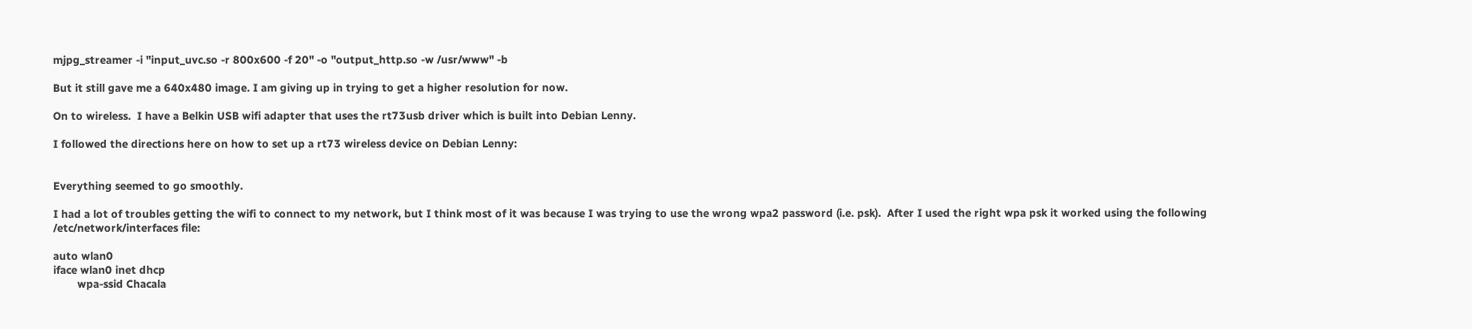mjpg_streamer -i "input_uvc.so -r 800x600 -f 20" -o "output_http.so -w /usr/www" -b

But it still gave me a 640x480 image. I am giving up in trying to get a higher resolution for now.

On to wireless.  I have a Belkin USB wifi adapter that uses the rt73usb driver which is built into Debian Lenny.

I followed the directions here on how to set up a rt73 wireless device on Debian Lenny:


Everything seemed to go smoothly.

I had a lot of troubles getting the wifi to connect to my network, but I think most of it was because I was trying to use the wrong wpa2 password (i.e. psk).  After I used the right wpa psk it worked using the following /etc/network/interfaces file:

auto wlan0
iface wlan0 inet dhcp
        wpa-ssid Chacala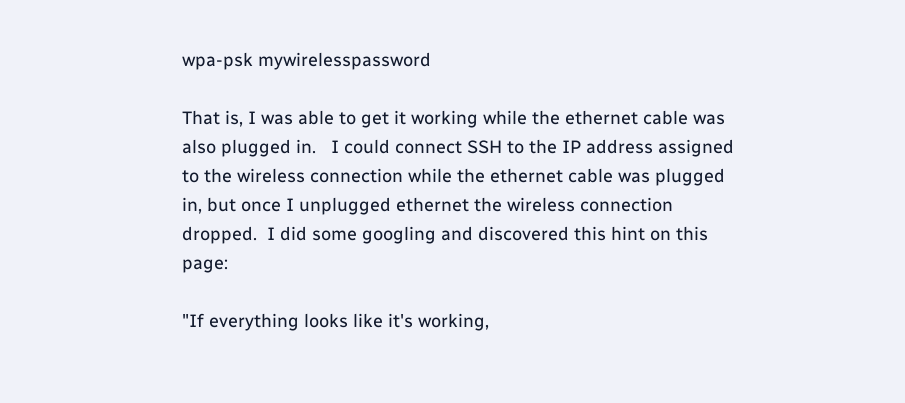wpa-psk mywirelesspassword

That is, I was able to get it working while the ethernet cable was also plugged in.   I could connect SSH to the IP address assigned to the wireless connection while the ethernet cable was plugged in, but once I unplugged ethernet the wireless connection dropped.  I did some googling and discovered this hint on this page:

"If everything looks like it's working,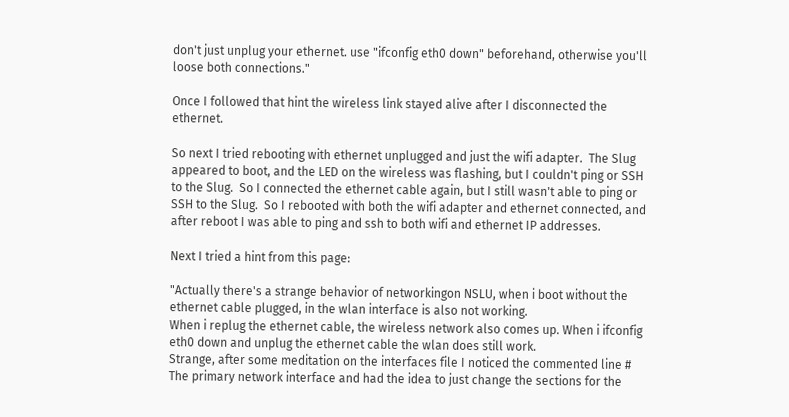don't just unplug your ethernet. use "ifconfig eth0 down" beforehand, otherwise you'll loose both connections."

Once I followed that hint the wireless link stayed alive after I disconnected the ethernet.

So next I tried rebooting with ethernet unplugged and just the wifi adapter.  The Slug appeared to boot, and the LED on the wireless was flashing, but I couldn't ping or SSH to the Slug.  So I connected the ethernet cable again, but I still wasn't able to ping or SSH to the Slug.  So I rebooted with both the wifi adapter and ethernet connected, and after reboot I was able to ping and ssh to both wifi and ethernet IP addresses.

Next I tried a hint from this page:

"Actually there's a strange behavior of networkingon NSLU, when i boot without the ethernet cable plugged, in the wlan interface is also not working.
When i replug the ethernet cable, the wireless network also comes up. When i ifconfig eth0 down and unplug the ethernet cable the wlan does still work.
Strange, after some meditation on the interfaces file I noticed the commented line # The primary network interface and had the idea to just change the sections for the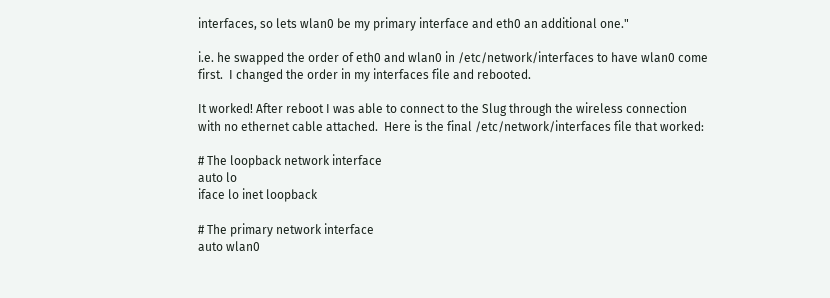interfaces, so lets wlan0 be my primary interface and eth0 an additional one."

i.e. he swapped the order of eth0 and wlan0 in /etc/network/interfaces to have wlan0 come first.  I changed the order in my interfaces file and rebooted.

It worked! After reboot I was able to connect to the Slug through the wireless connection with no ethernet cable attached.  Here is the final /etc/network/interfaces file that worked:

# The loopback network interface
auto lo
iface lo inet loopback

# The primary network interface
auto wlan0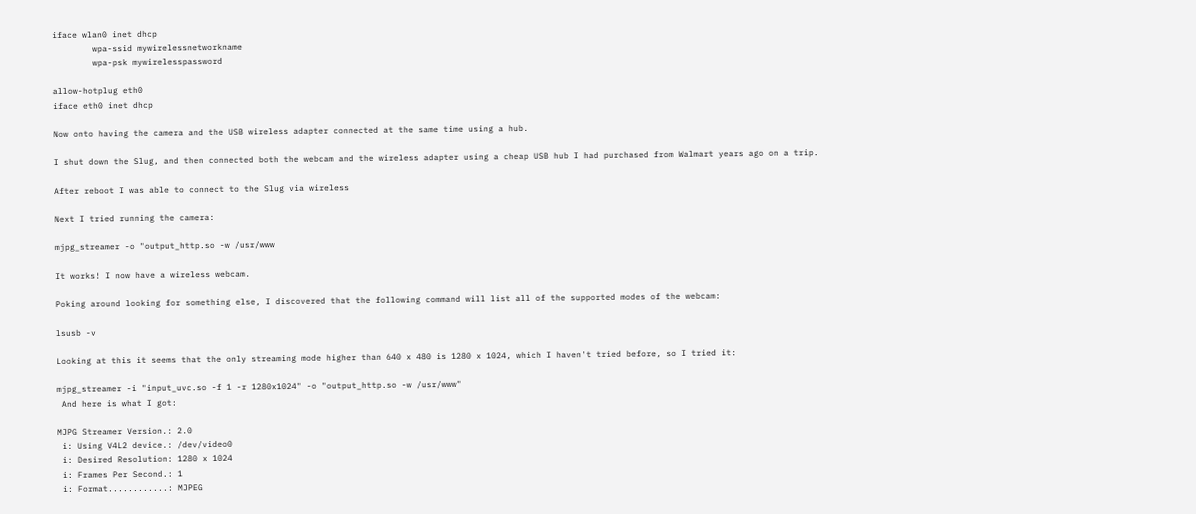iface wlan0 inet dhcp
        wpa-ssid mywirelessnetworkname
        wpa-psk mywirelesspassword

allow-hotplug eth0
iface eth0 inet dhcp

Now onto having the camera and the USB wireless adapter connected at the same time using a hub.

I shut down the Slug, and then connected both the webcam and the wireless adapter using a cheap USB hub I had purchased from Walmart years ago on a trip.

After reboot I was able to connect to the Slug via wireless

Next I tried running the camera:

mjpg_streamer -o "output_http.so -w /usr/www

It works! I now have a wireless webcam.

Poking around looking for something else, I discovered that the following command will list all of the supported modes of the webcam:

lsusb -v

Looking at this it seems that the only streaming mode higher than 640 x 480 is 1280 x 1024, which I haven't tried before, so I tried it:

mjpg_streamer -i "input_uvc.so -f 1 -r 1280x1024" -o "output_http.so -w /usr/www"
 And here is what I got:

MJPG Streamer Version.: 2.0
 i: Using V4L2 device.: /dev/video0
 i: Desired Resolution: 1280 x 1024
 i: Frames Per Second.: 1
 i: Format............: MJPEG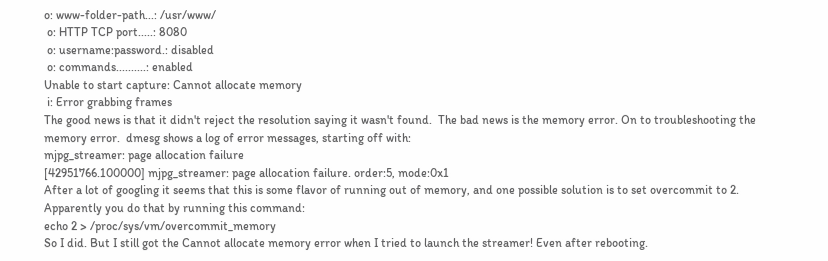o: www-folder-path...: /usr/www/
 o: HTTP TCP port.....: 8080
 o: username:password.: disabled
 o: commands..........: enabled
Unable to start capture: Cannot allocate memory
 i: Error grabbing frames
The good news is that it didn't reject the resolution saying it wasn't found.  The bad news is the memory error. On to troubleshooting the memory error.  dmesg shows a log of error messages, starting off with:
mjpg_streamer: page allocation failure
[42951766.100000] mjpg_streamer: page allocation failure. order:5, mode:0x1
After a lot of googling it seems that this is some flavor of running out of memory, and one possible solution is to set overcommit to 2. Apparently you do that by running this command:
echo 2 > /proc/sys/vm/overcommit_memory
So I did. But I still got the Cannot allocate memory error when I tried to launch the streamer! Even after rebooting.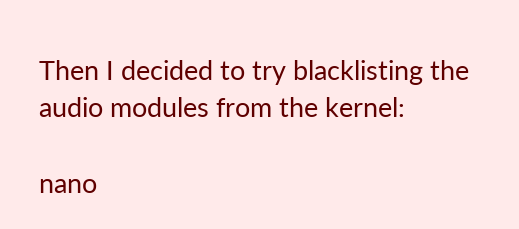Then I decided to try blacklisting the audio modules from the kernel:

nano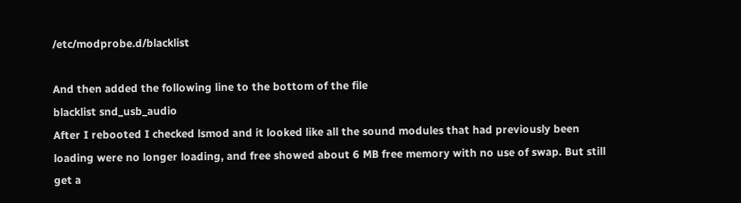/etc/modprobe.d/blacklist

And then added the following line to the bottom of the file
blacklist snd_usb_audio
After I rebooted I checked lsmod and it looked like all the sound modules that had previously been loading were no longer loading, and free showed about 6 MB free memory with no use of swap. But still get a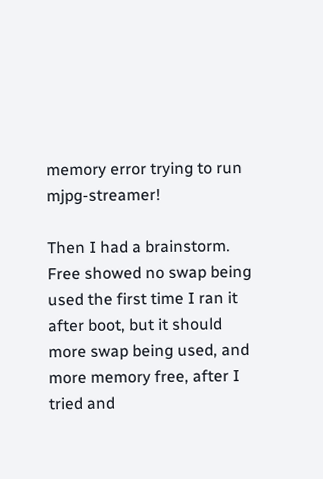memory error trying to run mjpg-streamer!

Then I had a brainstorm.  Free showed no swap being used the first time I ran it after boot, but it should more swap being used, and more memory free, after I tried and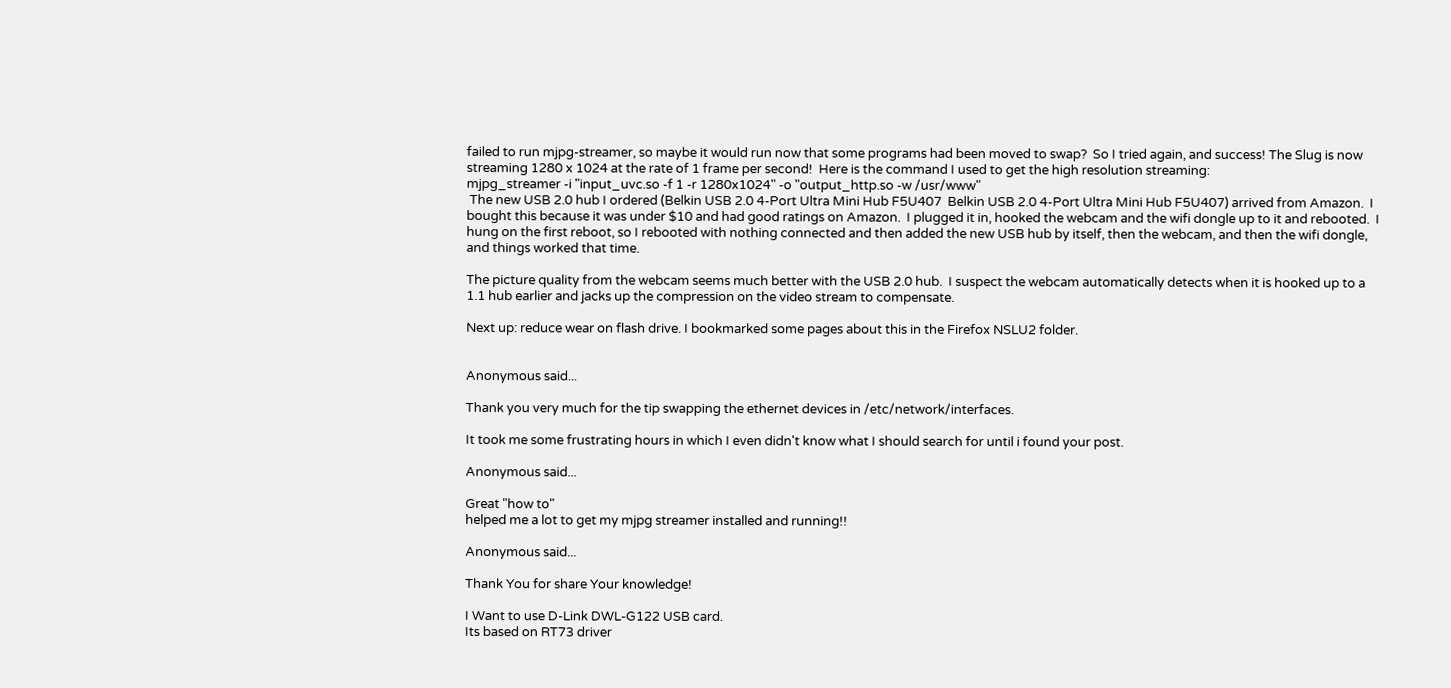failed to run mjpg-streamer, so maybe it would run now that some programs had been moved to swap?  So I tried again, and success! The Slug is now streaming 1280 x 1024 at the rate of 1 frame per second!  Here is the command I used to get the high resolution streaming:
mjpg_streamer -i "input_uvc.so -f 1 -r 1280x1024" -o "output_http.so -w /usr/www"
 The new USB 2.0 hub I ordered (Belkin USB 2.0 4-Port Ultra Mini Hub F5U407  Belkin USB 2.0 4-Port Ultra Mini Hub F5U407) arrived from Amazon.  I bought this because it was under $10 and had good ratings on Amazon.  I plugged it in, hooked the webcam and the wifi dongle up to it and rebooted.  I hung on the first reboot, so I rebooted with nothing connected and then added the new USB hub by itself, then the webcam, and then the wifi dongle, and things worked that time.

The picture quality from the webcam seems much better with the USB 2.0 hub.  I suspect the webcam automatically detects when it is hooked up to a 1.1 hub earlier and jacks up the compression on the video stream to compensate.

Next up: reduce wear on flash drive. I bookmarked some pages about this in the Firefox NSLU2 folder.


Anonymous said...

Thank you very much for the tip swapping the ethernet devices in /etc/network/interfaces.

It took me some frustrating hours in which I even didn't know what I should search for until i found your post.

Anonymous said...

Great "how to"
helped me a lot to get my mjpg streamer installed and running!!

Anonymous said...

Thank You for share Your knowledge!

I Want to use D-Link DWL-G122 USB card.
Its based on RT73 driver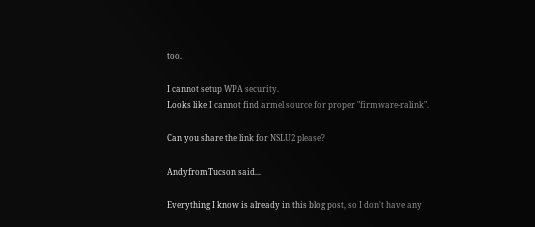too.

I cannot setup WPA security.
Looks like I cannot find armel source for proper "firmware-ralink".

Can you share the link for NSLU2 please?

AndyfromTucson said...

Everything I know is already in this blog post, so I don't have any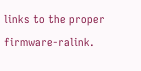links to the proper firmware-ralink.